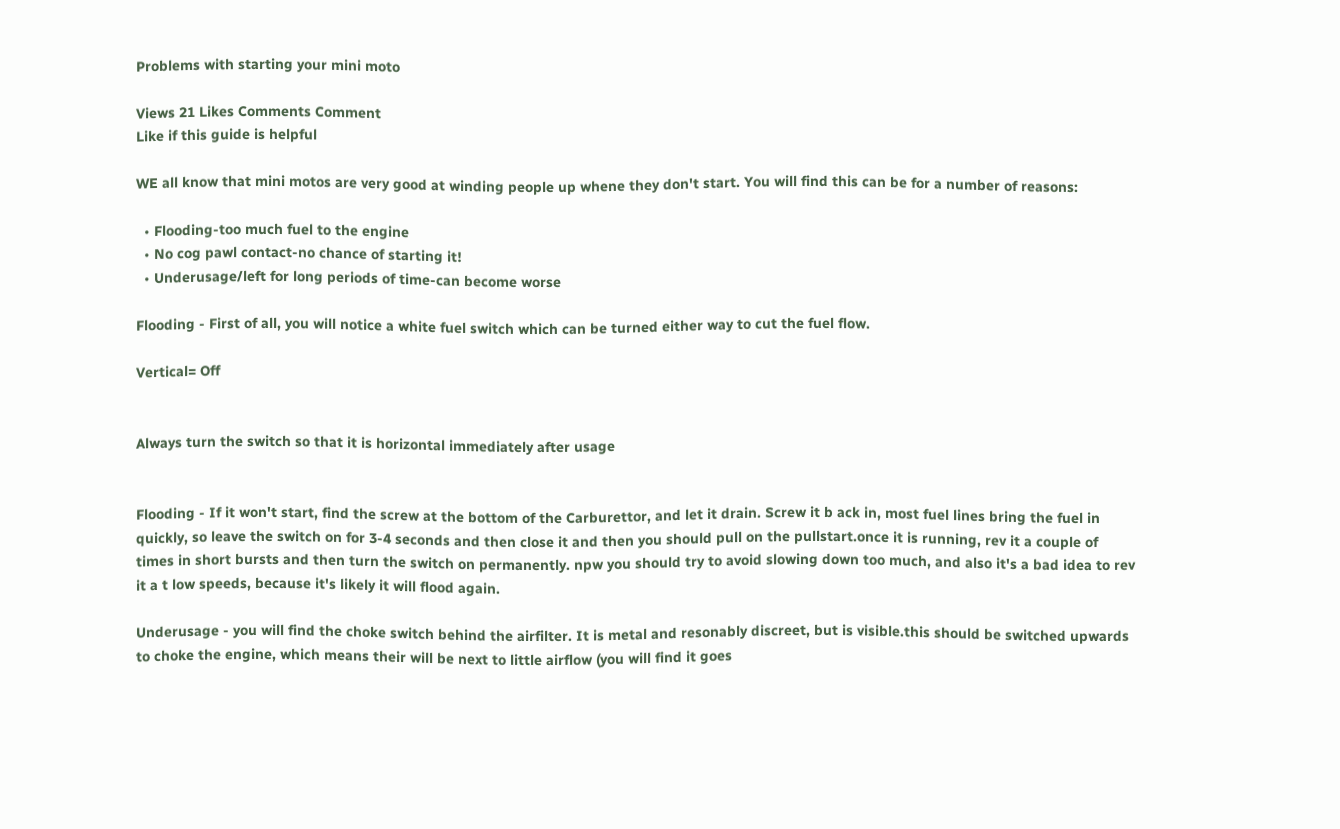Problems with starting your mini moto

Views 21 Likes Comments Comment
Like if this guide is helpful

WE all know that mini motos are very good at winding people up whene they don't start. You will find this can be for a number of reasons:

  • Flooding-too much fuel to the engine
  • No cog pawl contact-no chance of starting it!
  • Underusage/left for long periods of time-can become worse

Flooding - First of all, you will notice a white fuel switch which can be turned either way to cut the fuel flow.

Vertical= Off


Always turn the switch so that it is horizontal immediately after usage


Flooding - If it won't start, find the screw at the bottom of the Carburettor, and let it drain. Screw it b ack in, most fuel lines bring the fuel in quickly, so leave the switch on for 3-4 seconds and then close it and then you should pull on the pullstart.once it is running, rev it a couple of times in short bursts and then turn the switch on permanently. npw you should try to avoid slowing down too much, and also it's a bad idea to rev it a t low speeds, because it's likely it will flood again.

Underusage - you will find the choke switch behind the airfilter. It is metal and resonably discreet, but is visible.this should be switched upwards to choke the engine, which means their will be next to little airflow (you will find it goes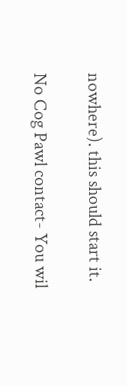nowhere). this should start it.

No Cog Pawl contact- You wil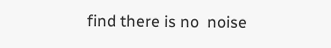find there is no  noise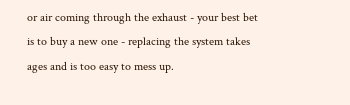or air coming through the exhaust - your best bet is to buy a new one - replacing the system takes ages and is too easy to mess up.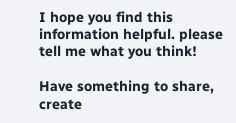I hope you find this information helpful. please tell me what you think!

Have something to share, create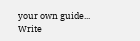your own guide... Write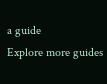a guide
Explore more guides